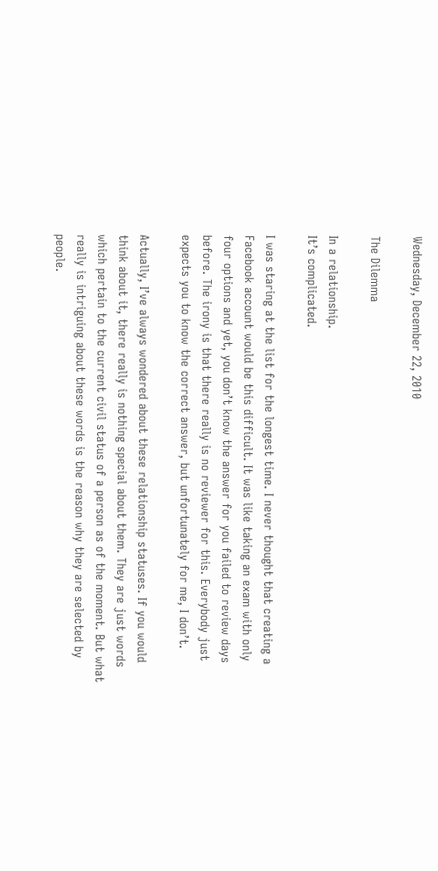Wednesday, December 22, 2010

The Dilemma

In a relationship.
It’s complicated.

I was staring at the list for the longest time. I never thought that creating a Facebook account would be this difficult. It was like taking an exam with only four options and yet, you don’t know the answer for you failed to review days before. The irony is that there really is no reviewer for this. Everybody just expects you to know the correct answer, but unfortunately for me, I don’t.

Actually, I’ve always wondered about these relationship statuses. If you would think about it, there really is nothing special about them. They are just words which pertain to the current civil status of a person as of the moment. But what really is intriguing about these words is the reason why they are selected by people.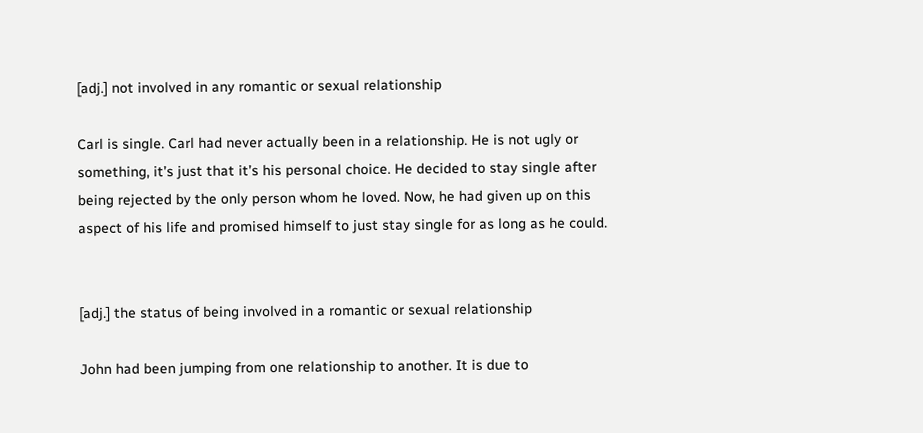[adj.] not involved in any romantic or sexual relationship

Carl is single. Carl had never actually been in a relationship. He is not ugly or something, it’s just that it’s his personal choice. He decided to stay single after being rejected by the only person whom he loved. Now, he had given up on this aspect of his life and promised himself to just stay single for as long as he could.


[adj.] the status of being involved in a romantic or sexual relationship

John had been jumping from one relationship to another. It is due to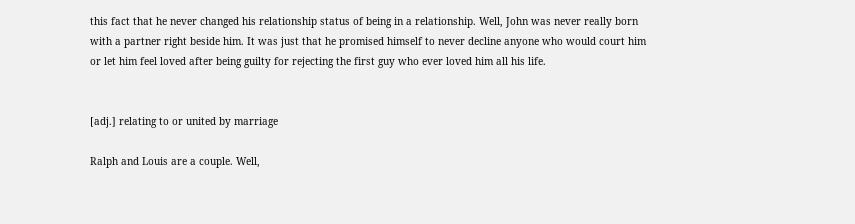this fact that he never changed his relationship status of being in a relationship. Well, John was never really born with a partner right beside him. It was just that he promised himself to never decline anyone who would court him or let him feel loved after being guilty for rejecting the first guy who ever loved him all his life.


[adj.] relating to or united by marriage

Ralph and Louis are a couple. Well,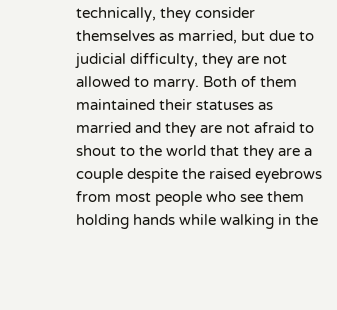technically, they consider themselves as married, but due to judicial difficulty, they are not allowed to marry. Both of them maintained their statuses as married and they are not afraid to shout to the world that they are a couple despite the raised eyebrows from most people who see them holding hands while walking in the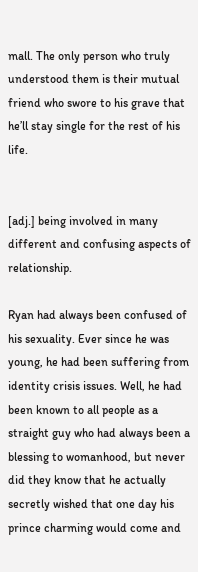mall. The only person who truly understood them is their mutual friend who swore to his grave that he’ll stay single for the rest of his life.


[adj.] being involved in many different and confusing aspects of relationship.

Ryan had always been confused of his sexuality. Ever since he was young, he had been suffering from identity crisis issues. Well, he had been known to all people as a straight guy who had always been a blessing to womanhood, but never did they know that he actually secretly wished that one day his prince charming would come and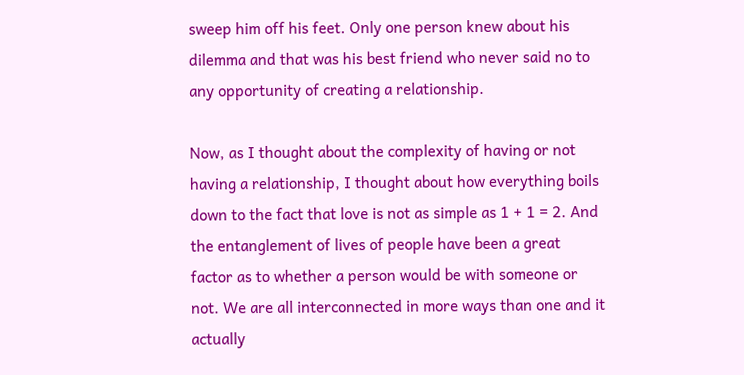sweep him off his feet. Only one person knew about his dilemma and that was his best friend who never said no to any opportunity of creating a relationship.

Now, as I thought about the complexity of having or not having a relationship, I thought about how everything boils down to the fact that love is not as simple as 1 + 1 = 2. And the entanglement of lives of people have been a great factor as to whether a person would be with someone or not. We are all interconnected in more ways than one and it actually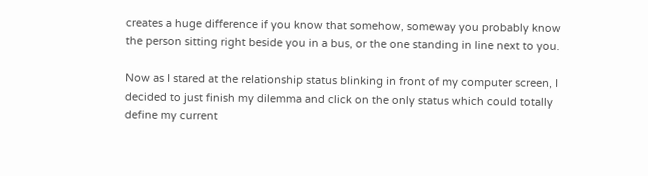creates a huge difference if you know that somehow, someway you probably know the person sitting right beside you in a bus, or the one standing in line next to you.

Now as I stared at the relationship status blinking in front of my computer screen, I decided to just finish my dilemma and click on the only status which could totally define my current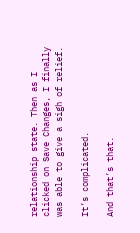relationship state. Then as I clicked on Save Changes, I finally was able to give a sigh of relief.

It’s complicated.

And that’s that.